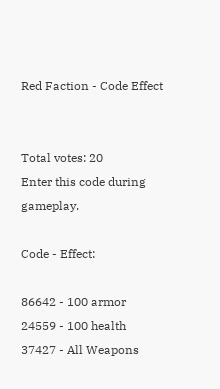Red Faction - Code Effect


Total votes: 20
Enter this code during gameplay.

Code - Effect:

86642 - 100 armor
24559 - 100 health
37427 - All Weapons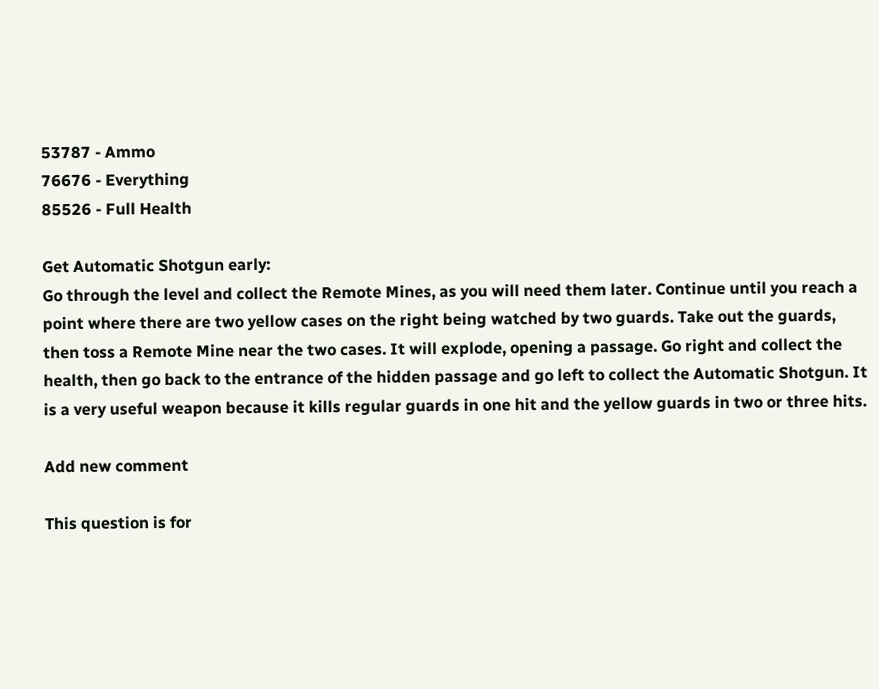53787 - Ammo
76676 - Everything
85526 - Full Health

Get Automatic Shotgun early:
Go through the level and collect the Remote Mines, as you will need them later. Continue until you reach a point where there are two yellow cases on the right being watched by two guards. Take out the guards, then toss a Remote Mine near the two cases. It will explode, opening a passage. Go right and collect the health, then go back to the entrance of the hidden passage and go left to collect the Automatic Shotgun. It is a very useful weapon because it kills regular guards in one hit and the yellow guards in two or three hits.

Add new comment

This question is for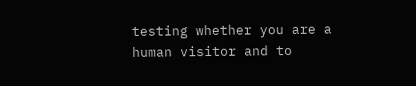testing whether you are a human visitor and to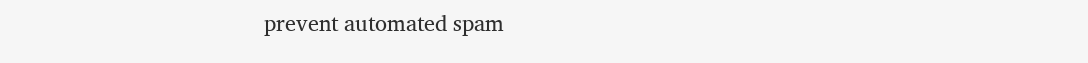prevent automated spam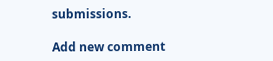submissions.

Add new comment